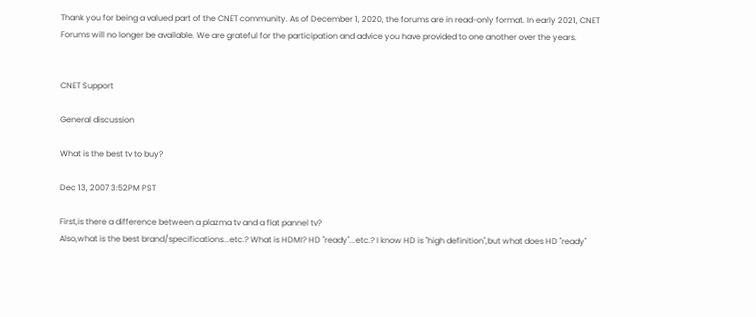Thank you for being a valued part of the CNET community. As of December 1, 2020, the forums are in read-only format. In early 2021, CNET Forums will no longer be available. We are grateful for the participation and advice you have provided to one another over the years.


CNET Support

General discussion

What is the best tv to buy?

Dec 13, 2007 3:52PM PST

First,is there a difference between a plazma tv and a flat pannel tv?
Also,what is the best brand/specifications...etc.? What is HDMI? HD "ready"...etc.? I know HD is "high definition",but what does HD "ready"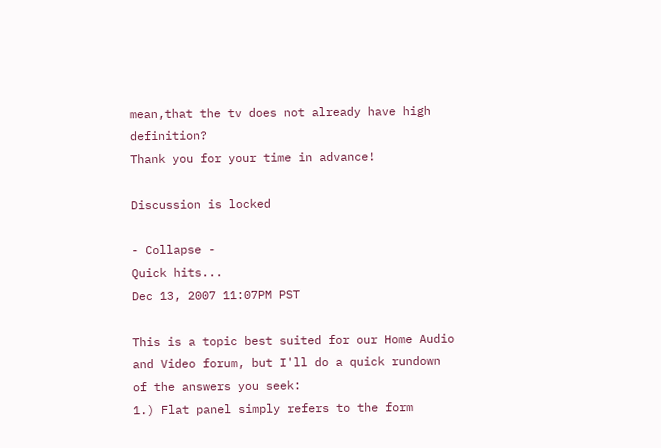mean,that the tv does not already have high definition?
Thank you for your time in advance!

Discussion is locked

- Collapse -
Quick hits...
Dec 13, 2007 11:07PM PST

This is a topic best suited for our Home Audio and Video forum, but I'll do a quick rundown of the answers you seek:
1.) Flat panel simply refers to the form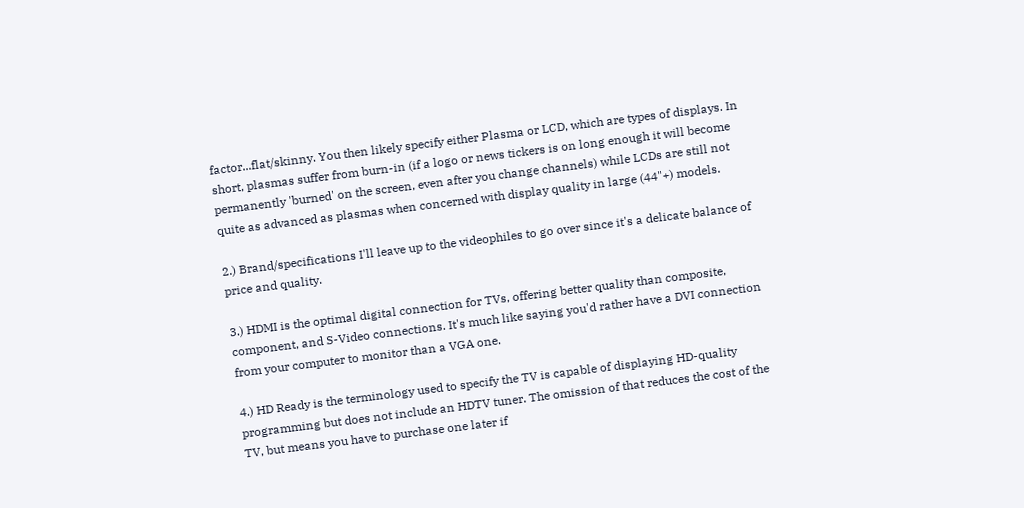factor...flat/skinny. You then likely specify either Plasma or LCD, which are types of displays. In short, plasmas suffer from burn-in (if a logo or news tickers is on long enough it will become permanently 'burned' on the screen, even after you change channels) while LCDs are still not quite as advanced as plasmas when concerned with display quality in large (44"+) models.

2.) Brand/specifications I'll leave up to the videophiles to go over since it's a delicate balance of price and quality.

3.) HDMI is the optimal digital connection for TVs, offering better quality than composite, component, and S-Video connections. It's much like saying you'd rather have a DVI connection from your computer to monitor than a VGA one.

4.) HD Ready is the terminology used to specify the TV is capable of displaying HD-quality programming but does not include an HDTV tuner. The omission of that reduces the cost of the TV, but means you have to purchase one later if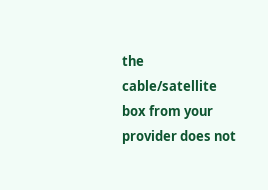the cable/satellite box from your provider does not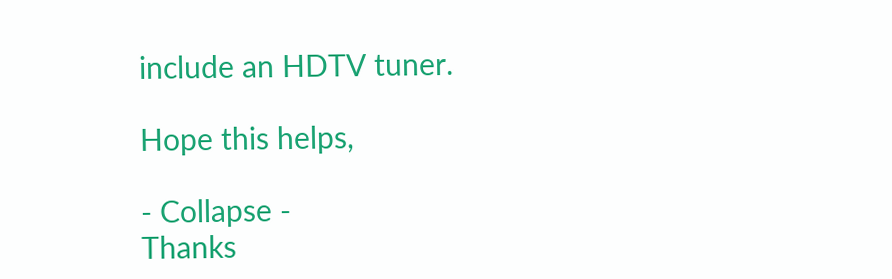include an HDTV tuner.

Hope this helps,

- Collapse -
Thanks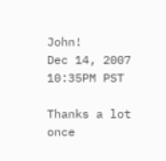John!
Dec 14, 2007 10:35PM PST

Thanks a lot once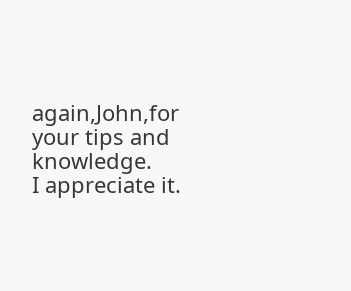again,John,for your tips and knowledge.
I appreciate it.